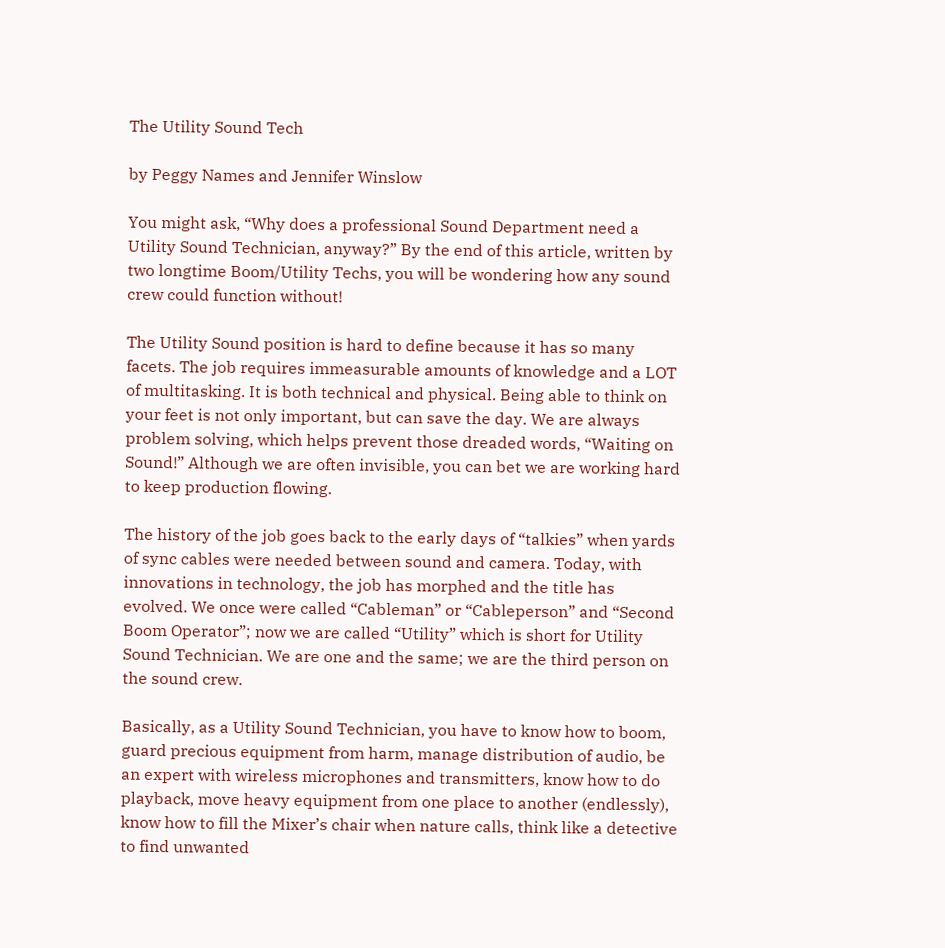The Utility Sound Tech

by Peggy Names and Jennifer Winslow

You might ask, “Why does a professional Sound Department need a Utility Sound Technician, anyway?” By the end of this article, written by two longtime Boom/Utility Techs, you will be wondering how any sound crew could function without!

The Utility Sound position is hard to define because it has so many facets. The job requires immeasurable amounts of knowledge and a LOT of multitasking. It is both technical and physical. Being able to think on your feet is not only important, but can save the day. We are always problem solving, which helps prevent those dreaded words, “Waiting on Sound!” Although we are often invisible, you can bet we are working hard to keep production flowing.

The history of the job goes back to the early days of “talkies” when yards of sync cables were needed between sound and camera. Today, with innovations in technology, the job has morphed and the title has evolved. We once were called “Cableman” or “Cableperson” and “Second Boom Operator”; now we are called “Utility” which is short for Utility Sound Technician. We are one and the same; we are the third person on the sound crew.

Basically, as a Utility Sound Technician, you have to know how to boom, guard precious equipment from harm, manage distribution of audio, be an expert with wireless microphones and transmitters, know how to do playback, move heavy equipment from one place to another (endlessly), know how to fill the Mixer’s chair when nature calls, think like a detective to find unwanted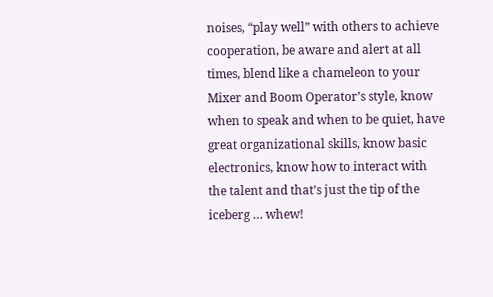noises, “play well” with others to achieve cooperation, be aware and alert at all times, blend like a chameleon to your Mixer and Boom Operator’s style, know when to speak and when to be quiet, have great organizational skills, know basic electronics, know how to interact with the talent and that’s just the tip of the iceberg … whew!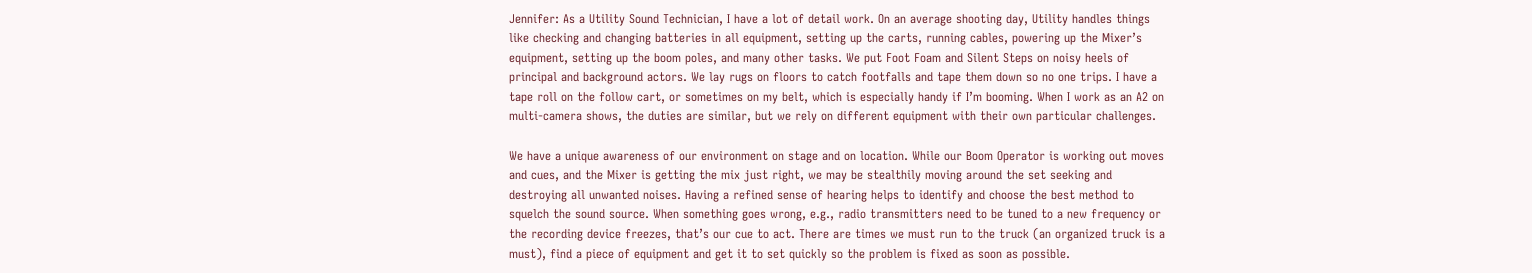Jennifer: As a Utility Sound Technician, I have a lot of detail work. On an average shooting day, Utility handles things like checking and changing batteries in all equipment, setting up the carts, running cables, powering up the Mixer’s equipment, setting up the boom poles, and many other tasks. We put Foot Foam and Silent Steps on noisy heels of principal and background actors. We lay rugs on floors to catch footfalls and tape them down so no one trips. I have a tape roll on the follow cart, or sometimes on my belt, which is especially handy if I’m booming. When I work as an A2 on multi-camera shows, the duties are similar, but we rely on different equipment with their own particular challenges.

We have a unique awareness of our environment on stage and on location. While our Boom Operator is working out moves and cues, and the Mixer is getting the mix just right, we may be stealthily moving around the set seeking and destroying all unwanted noises. Having a refined sense of hearing helps to identify and choose the best method to squelch the sound source. When something goes wrong, e.g., radio transmitters need to be tuned to a new frequency or the recording device freezes, that’s our cue to act. There are times we must run to the truck (an organized truck is a must), find a piece of equipment and get it to set quickly so the problem is fixed as soon as possible.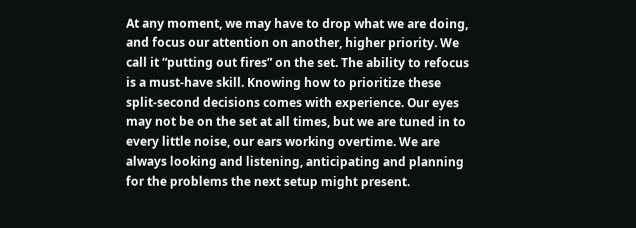At any moment, we may have to drop what we are doing, and focus our attention on another, higher priority. We call it “putting out fires” on the set. The ability to refocus is a must-have skill. Knowing how to prioritize these split-second decisions comes with experience. Our eyes may not be on the set at all times, but we are tuned in to every little noise, our ears working overtime. We are always looking and listening, anticipating and planning for the problems the next setup might present.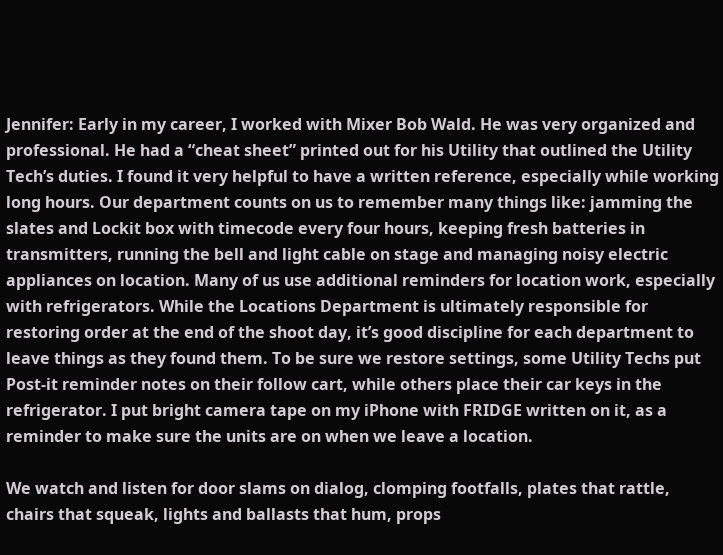Jennifer: Early in my career, I worked with Mixer Bob Wald. He was very organized and professional. He had a “cheat sheet” printed out for his Utility that outlined the Utility Tech’s duties. I found it very helpful to have a written reference, especially while working long hours. Our department counts on us to remember many things like: jamming the slates and Lockit box with timecode every four hours, keeping fresh batteries in transmitters, running the bell and light cable on stage and managing noisy electric appliances on location. Many of us use additional reminders for location work, especially with refrigerators. While the Locations Department is ultimately responsible for restoring order at the end of the shoot day, it’s good discipline for each department to leave things as they found them. To be sure we restore settings, some Utility Techs put Post-it reminder notes on their follow cart, while others place their car keys in the refrigerator. I put bright camera tape on my iPhone with FRIDGE written on it, as a reminder to make sure the units are on when we leave a location.

We watch and listen for door slams on dialog, clomping footfalls, plates that rattle, chairs that squeak, lights and ballasts that hum, props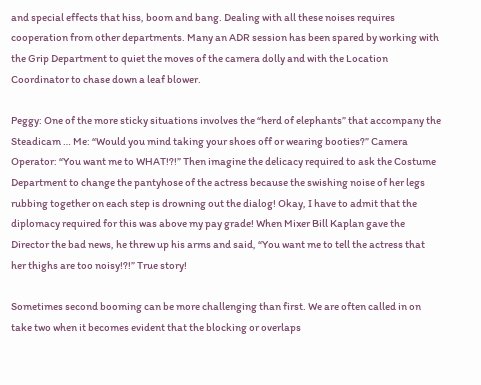and special effects that hiss, boom and bang. Dealing with all these noises requires cooperation from other departments. Many an ADR session has been spared by working with the Grip Department to quiet the moves of the camera dolly and with the Location Coordinator to chase down a leaf blower.

Peggy: One of the more sticky situations involves the “herd of elephants” that accompany the Steadicam … Me: “Would you mind taking your shoes off or wearing booties?” Camera Operator: “You want me to WHAT!?!” Then imagine the delicacy required to ask the Costume Department to change the pantyhose of the actress because the swishing noise of her legs rubbing together on each step is drowning out the dialog! Okay, I have to admit that the diplomacy required for this was above my pay grade! When Mixer Bill Kaplan gave the Director the bad news, he threw up his arms and said, “You want me to tell the actress that her thighs are too noisy!?!” True story!

Sometimes second booming can be more challenging than first. We are often called in on take two when it becomes evident that the blocking or overlaps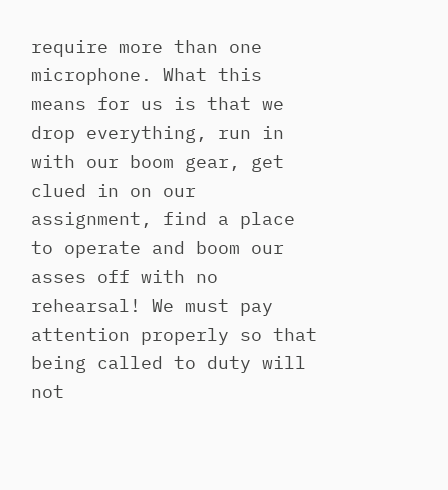require more than one microphone. What this means for us is that we drop everything, run in with our boom gear, get clued in on our assignment, find a place to operate and boom our asses off with no rehearsal! We must pay attention properly so that being called to duty will not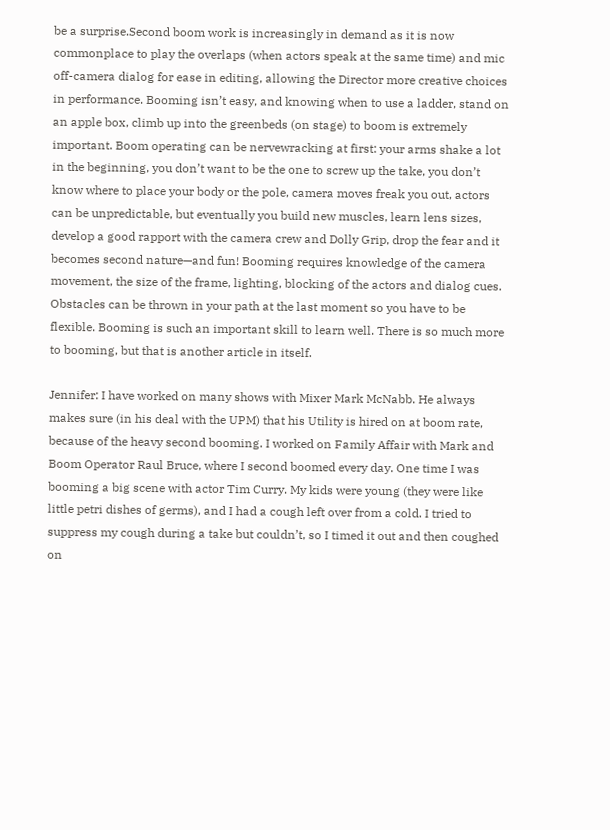be a surprise.Second boom work is increasingly in demand as it is now commonplace to play the overlaps (when actors speak at the same time) and mic off-camera dialog for ease in editing, allowing the Director more creative choices in performance. Booming isn’t easy, and knowing when to use a ladder, stand on an apple box, climb up into the greenbeds (on stage) to boom is extremely important. Boom operating can be nervewracking at first: your arms shake a lot in the beginning, you don’t want to be the one to screw up the take, you don’t know where to place your body or the pole, camera moves freak you out, actors can be unpredictable, but eventually you build new muscles, learn lens sizes, develop a good rapport with the camera crew and Dolly Grip, drop the fear and it becomes second nature—and fun! Booming requires knowledge of the camera movement, the size of the frame, lighting, blocking of the actors and dialog cues. Obstacles can be thrown in your path at the last moment so you have to be flexible. Booming is such an important skill to learn well. There is so much more to booming, but that is another article in itself.

Jennifer: I have worked on many shows with Mixer Mark McNabb. He always makes sure (in his deal with the UPM) that his Utility is hired on at boom rate, because of the heavy second booming. I worked on Family Affair with Mark and Boom Operator Raul Bruce, where I second boomed every day. One time I was booming a big scene with actor Tim Curry. My kids were young (they were like little petri dishes of germs), and I had a cough left over from a cold. I tried to suppress my cough during a take but couldn’t, so I timed it out and then coughed on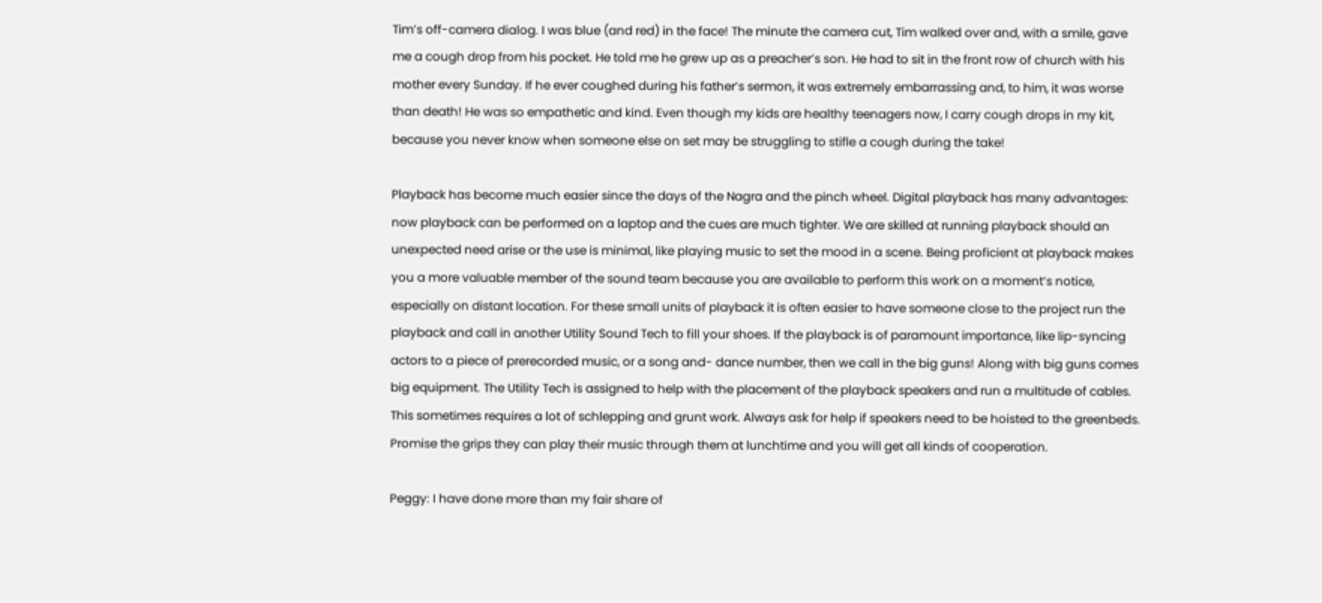Tim’s off-camera dialog. I was blue (and red) in the face! The minute the camera cut, Tim walked over and, with a smile, gave me a cough drop from his pocket. He told me he grew up as a preacher’s son. He had to sit in the front row of church with his mother every Sunday. If he ever coughed during his father’s sermon, it was extremely embarrassing and, to him, it was worse than death! He was so empathetic and kind. Even though my kids are healthy teenagers now, I carry cough drops in my kit, because you never know when someone else on set may be struggling to stifle a cough during the take!

Playback has become much easier since the days of the Nagra and the pinch wheel. Digital playback has many advantages: now playback can be performed on a laptop and the cues are much tighter. We are skilled at running playback should an unexpected need arise or the use is minimal, like playing music to set the mood in a scene. Being proficient at playback makes you a more valuable member of the sound team because you are available to perform this work on a moment’s notice, especially on distant location. For these small units of playback it is often easier to have someone close to the project run the playback and call in another Utility Sound Tech to fill your shoes. If the playback is of paramount importance, like lip-syncing actors to a piece of prerecorded music, or a song and- dance number, then we call in the big guns! Along with big guns comes big equipment. The Utility Tech is assigned to help with the placement of the playback speakers and run a multitude of cables. This sometimes requires a lot of schlepping and grunt work. Always ask for help if speakers need to be hoisted to the greenbeds. Promise the grips they can play their music through them at lunchtime and you will get all kinds of cooperation.

Peggy: I have done more than my fair share of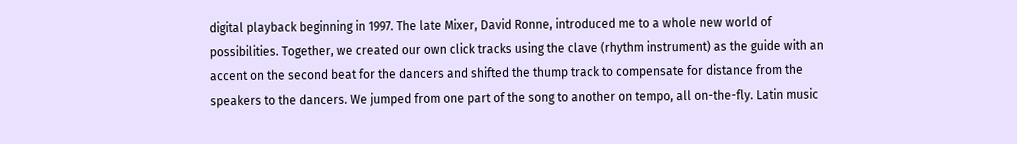digital playback beginning in 1997. The late Mixer, David Ronne, introduced me to a whole new world of possibilities. Together, we created our own click tracks using the clave (rhythm instrument) as the guide with an accent on the second beat for the dancers and shifted the thump track to compensate for distance from the speakers to the dancers. We jumped from one part of the song to another on tempo, all on-the-fly. Latin music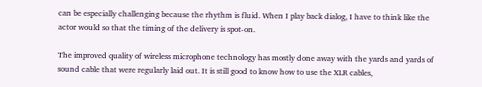can be especially challenging because the rhythm is fluid. When I play back dialog, I have to think like the actor would so that the timing of the delivery is spot-on.

The improved quality of wireless microphone technology has mostly done away with the yards and yards of sound cable that were regularly laid out. It is still good to know how to use the XLR cables,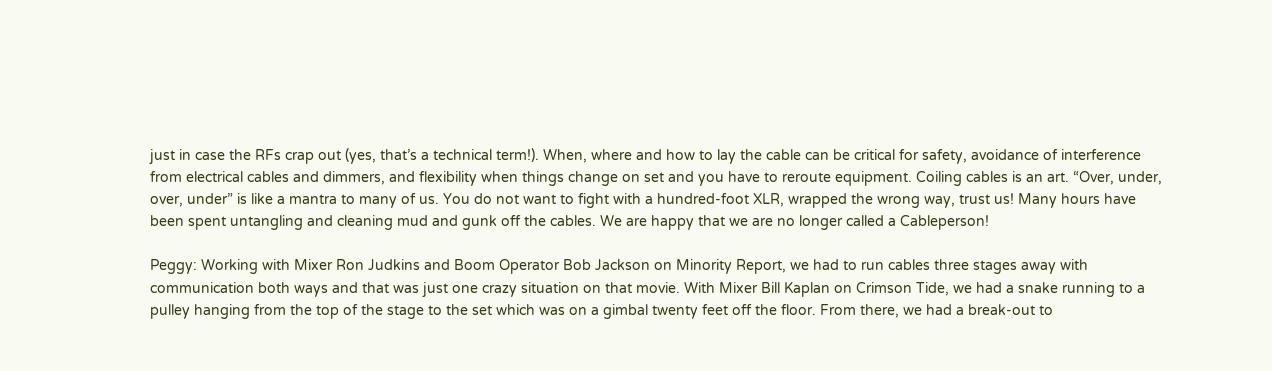just in case the RFs crap out (yes, that’s a technical term!). When, where and how to lay the cable can be critical for safety, avoidance of interference from electrical cables and dimmers, and flexibility when things change on set and you have to reroute equipment. Coiling cables is an art. “Over, under, over, under” is like a mantra to many of us. You do not want to fight with a hundred-foot XLR, wrapped the wrong way, trust us! Many hours have been spent untangling and cleaning mud and gunk off the cables. We are happy that we are no longer called a Cableperson!

Peggy: Working with Mixer Ron Judkins and Boom Operator Bob Jackson on Minority Report, we had to run cables three stages away with communication both ways and that was just one crazy situation on that movie. With Mixer Bill Kaplan on Crimson Tide, we had a snake running to a pulley hanging from the top of the stage to the set which was on a gimbal twenty feet off the floor. From there, we had a break-out to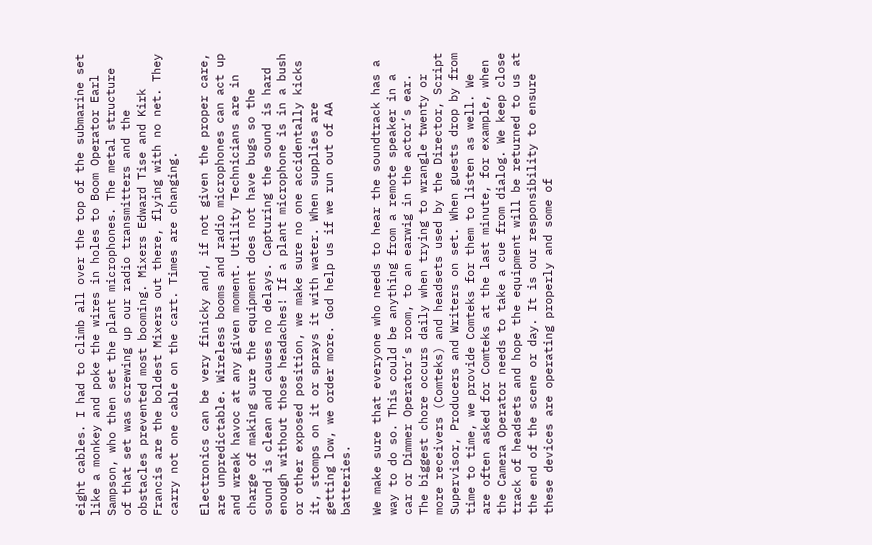eight cables. I had to climb all over the top of the submarine set like a monkey and poke the wires in holes to Boom Operator Earl Sampson, who then set the plant microphones. The metal structure of that set was screwing up our radio transmitters and the obstacles prevented most booming. Mixers Edward Tise and Kirk Francis are the boldest Mixers out there, flying with no net. They carry not one cable on the cart. Times are changing.

Electronics can be very finicky and, if not given the proper care, are unpredictable. Wireless booms and radio microphones can act up and wreak havoc at any given moment. Utility Technicians are in charge of making sure the equipment does not have bugs so the sound is clean and causes no delays. Capturing the sound is hard enough without those headaches! If a plant microphone is in a bush or other exposed position, we make sure no one accidentally kicks it, stomps on it or sprays it with water. When supplies are getting low, we order more. God help us if we run out of AA batteries.

We make sure that everyone who needs to hear the soundtrack has a way to do so. This could be anything from a remote speaker in a car or Dimmer Operator’s room, to an earwig in the actor’s ear. The biggest chore occurs daily when trying to wrangle twenty or more receivers (Comteks) and headsets used by the Director, Script Supervisor, Producers and Writers on set. When guests drop by from time to time, we provide Comteks for them to listen as well. We are often asked for Comteks at the last minute, for example, when the Camera Operator needs to take a cue from dialog. We keep close track of headsets and hope the equipment will be returned to us at the end of the scene or day. It is our responsibility to ensure these devices are operating properly and some of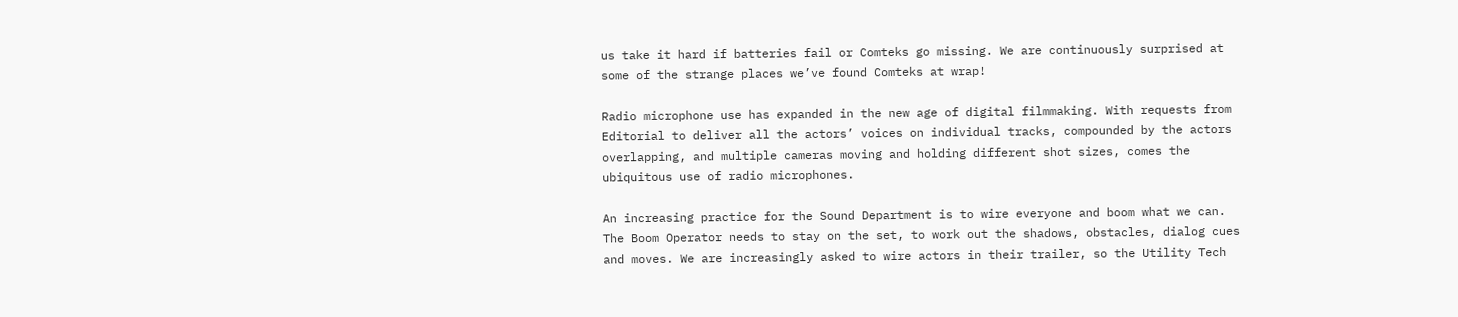us take it hard if batteries fail or Comteks go missing. We are continuously surprised at some of the strange places we’ve found Comteks at wrap!

Radio microphone use has expanded in the new age of digital filmmaking. With requests from Editorial to deliver all the actors’ voices on individual tracks, compounded by the actors overlapping, and multiple cameras moving and holding different shot sizes, comes the ubiquitous use of radio microphones.

An increasing practice for the Sound Department is to wire everyone and boom what we can. The Boom Operator needs to stay on the set, to work out the shadows, obstacles, dialog cues and moves. We are increasingly asked to wire actors in their trailer, so the Utility Tech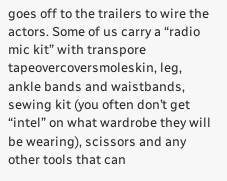goes off to the trailers to wire the actors. Some of us carry a “radio mic kit” with transpore tapeovercoversmoleskin, leg, ankle bands and waistbands, sewing kit (you often don’t get “intel” on what wardrobe they will be wearing), scissors and any other tools that can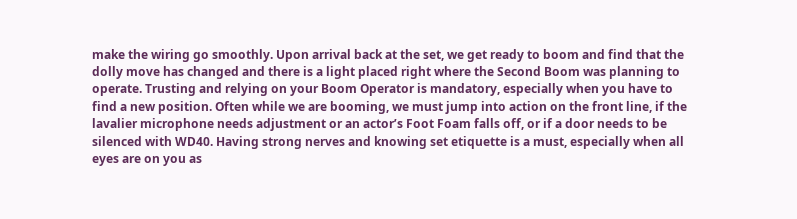make the wiring go smoothly. Upon arrival back at the set, we get ready to boom and find that the dolly move has changed and there is a light placed right where the Second Boom was planning to operate. Trusting and relying on your Boom Operator is mandatory, especially when you have to find a new position. Often while we are booming, we must jump into action on the front line, if the lavalier microphone needs adjustment or an actor’s Foot Foam falls off, or if a door needs to be silenced with WD40. Having strong nerves and knowing set etiquette is a must, especially when all eyes are on you as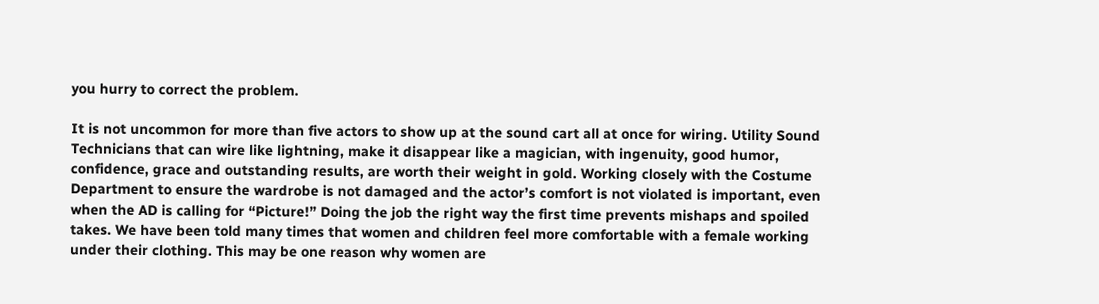you hurry to correct the problem.

It is not uncommon for more than five actors to show up at the sound cart all at once for wiring. Utility Sound Technicians that can wire like lightning, make it disappear like a magician, with ingenuity, good humor, confidence, grace and outstanding results, are worth their weight in gold. Working closely with the Costume Department to ensure the wardrobe is not damaged and the actor’s comfort is not violated is important, even when the AD is calling for “Picture!” Doing the job the right way the first time prevents mishaps and spoiled takes. We have been told many times that women and children feel more comfortable with a female working under their clothing. This may be one reason why women are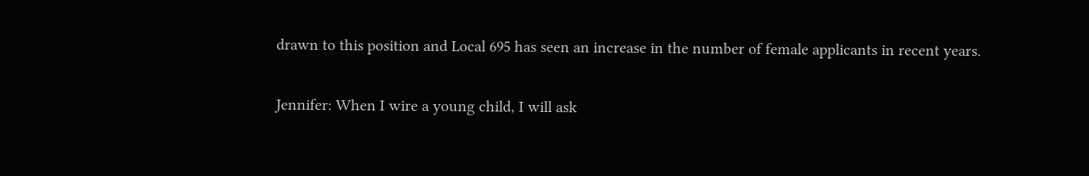drawn to this position and Local 695 has seen an increase in the number of female applicants in recent years.

Jennifer: When I wire a young child, I will ask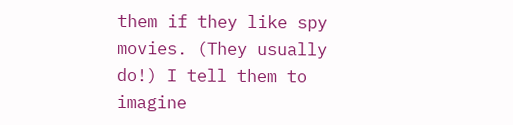them if they like spy movies. (They usually do!) I tell them to imagine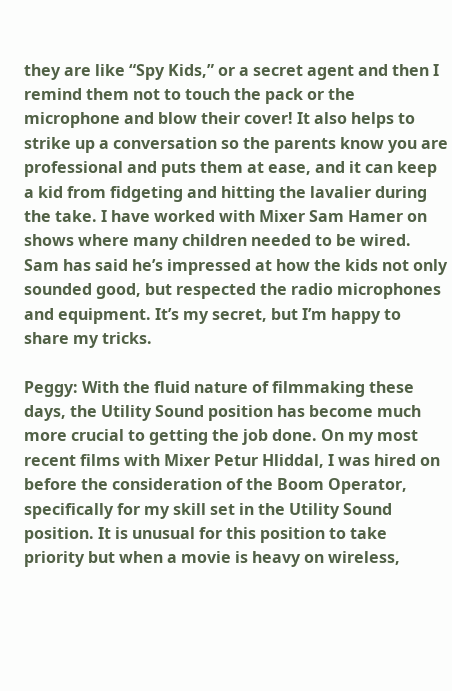they are like “Spy Kids,” or a secret agent and then I remind them not to touch the pack or the microphone and blow their cover! It also helps to strike up a conversation so the parents know you are professional and puts them at ease, and it can keep a kid from fidgeting and hitting the lavalier during the take. I have worked with Mixer Sam Hamer on shows where many children needed to be wired. Sam has said he’s impressed at how the kids not only sounded good, but respected the radio microphones and equipment. It’s my secret, but I’m happy to share my tricks.

Peggy: With the fluid nature of filmmaking these days, the Utility Sound position has become much more crucial to getting the job done. On my most recent films with Mixer Petur Hliddal, I was hired on before the consideration of the Boom Operator, specifically for my skill set in the Utility Sound position. It is unusual for this position to take priority but when a movie is heavy on wireless,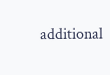additional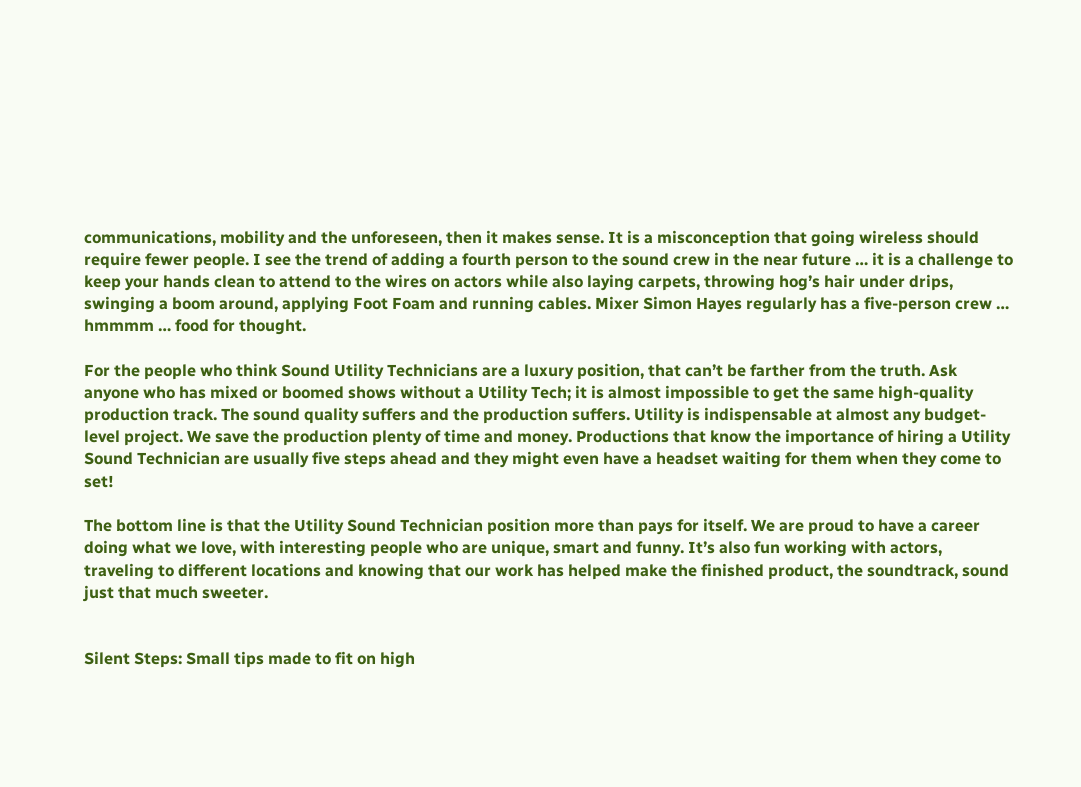communications, mobility and the unforeseen, then it makes sense. It is a misconception that going wireless should require fewer people. I see the trend of adding a fourth person to the sound crew in the near future … it is a challenge to keep your hands clean to attend to the wires on actors while also laying carpets, throwing hog’s hair under drips, swinging a boom around, applying Foot Foam and running cables. Mixer Simon Hayes regularly has a five-person crew … hmmmm … food for thought.

For the people who think Sound Utility Technicians are a luxury position, that can’t be farther from the truth. Ask anyone who has mixed or boomed shows without a Utility Tech; it is almost impossible to get the same high-quality production track. The sound quality suffers and the production suffers. Utility is indispensable at almost any budget-level project. We save the production plenty of time and money. Productions that know the importance of hiring a Utility Sound Technician are usually five steps ahead and they might even have a headset waiting for them when they come to set!

The bottom line is that the Utility Sound Technician position more than pays for itself. We are proud to have a career doing what we love, with interesting people who are unique, smart and funny. It’s also fun working with actors, traveling to different locations and knowing that our work has helped make the finished product, the soundtrack, sound just that much sweeter.


Silent Steps: Small tips made to fit on high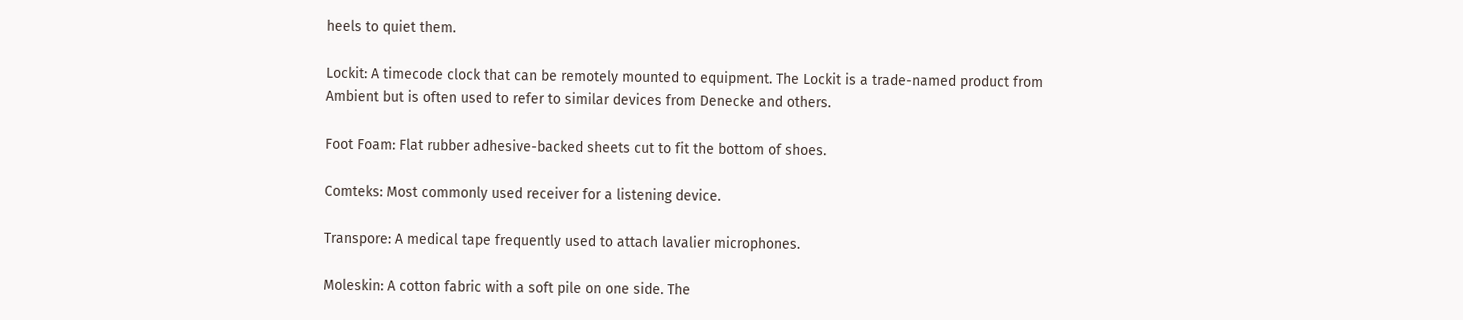heels to quiet them.

Lockit: A timecode clock that can be remotely mounted to equipment. The Lockit is a trade-named product from Ambient but is often used to refer to similar devices from Denecke and others.

Foot Foam: Flat rubber adhesive-backed sheets cut to fit the bottom of shoes.

Comteks: Most commonly used receiver for a listening device.

Transpore: A medical tape frequently used to attach lavalier microphones.

Moleskin: A cotton fabric with a soft pile on one side. The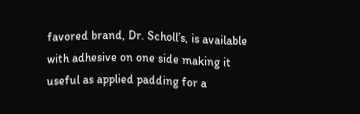favored brand, Dr. Scholl’s, is available with adhesive on one side making it useful as applied padding for a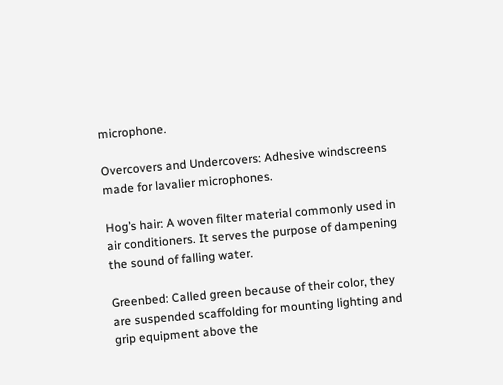microphone.

Overcovers and Undercovers: Adhesive windscreens made for lavalier microphones.

Hog’s hair: A woven filter material commonly used in air conditioners. It serves the purpose of dampening the sound of falling water.

Greenbed: Called green because of their color, they are suspended scaffolding for mounting lighting and grip equipment above the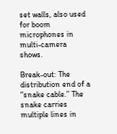set walls, also used for boom microphones in multi-camera shows.

Break-out: The distribution end of a “snake cable.” The snake carries multiple lines in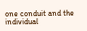one conduit and the individual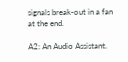signals break-out in a fan at the end.

A2: An Audio Assistant.